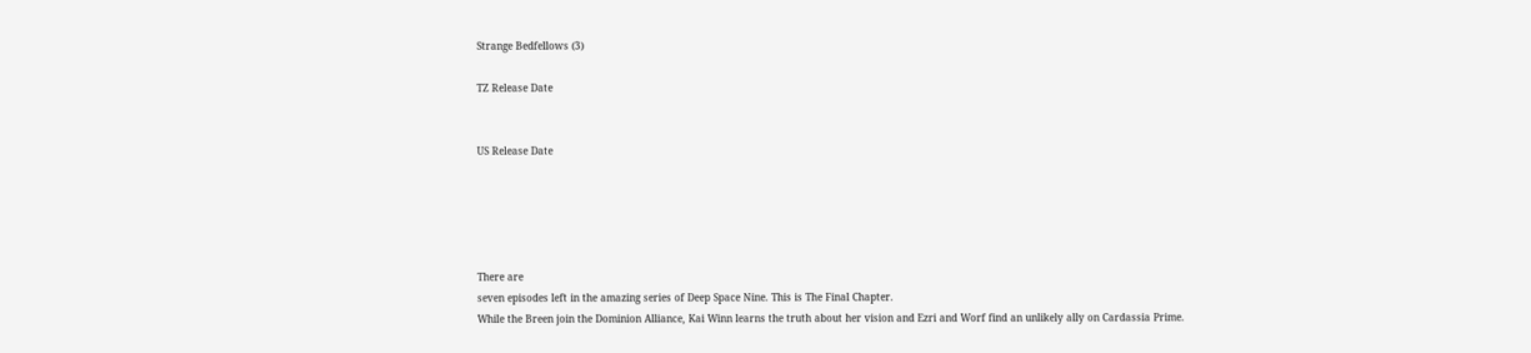Strange Bedfellows (3)

TZ Release Date


US Release Date





There are
seven episodes left in the amazing series of Deep Space Nine. This is The Final Chapter.
While the Breen join the Dominion Alliance, Kai Winn learns the truth about her vision and Ezri and Worf find an unlikely ally on Cardassia Prime.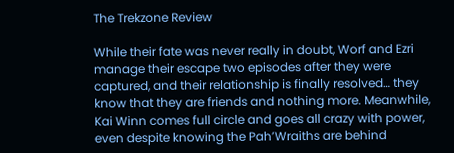The Trekzone Review

While their fate was never really in doubt, Worf and Ezri manage their escape two episodes after they were captured, and their relationship is finally resolved… they know that they are friends and nothing more. Meanwhile, Kai Winn comes full circle and goes all crazy with power, even despite knowing the Pah’Wraiths are behind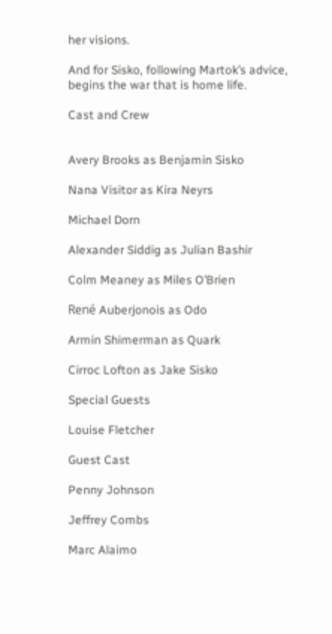her visions.

And for Sisko, following Martok’s advice, begins the war that is home life.

Cast and Crew


Avery Brooks as Benjamin Sisko

Nana Visitor as Kira Neyrs

Michael Dorn

Alexander Siddig as Julian Bashir

Colm Meaney as Miles O’Brien

René Auberjonois as Odo

Armin Shimerman as Quark

Cirroc Lofton as Jake Sisko

Special Guests

Louise Fletcher

Guest Cast

Penny Johnson

Jeffrey Combs

Marc Alaimo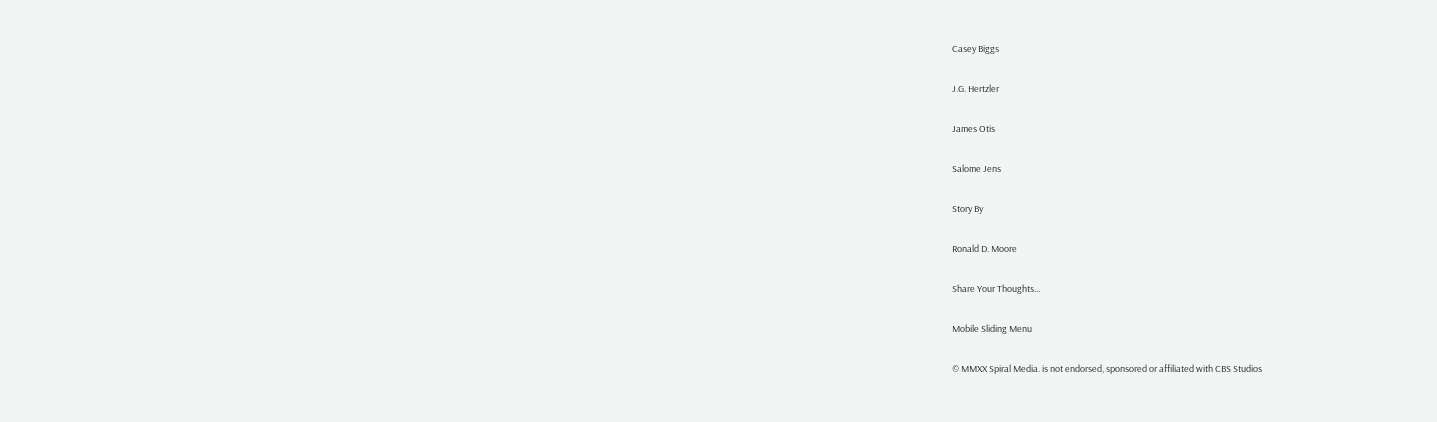Casey Biggs

J.G. Hertzler

James Otis

Salome Jens

Story By

Ronald D. Moore

Share Your Thoughts...

Mobile Sliding Menu

© MMXX Spiral Media. is not endorsed, sponsored or affiliated with CBS Studios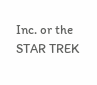Inc. or the STAR TREK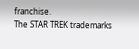franchise.
The STAR TREK trademarks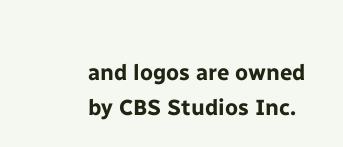and logos are owned by CBS Studios Inc.